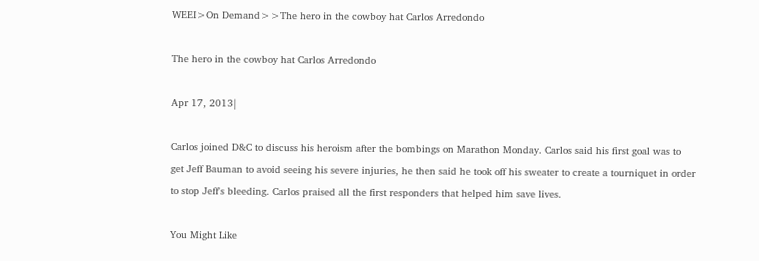WEEI>On Demand>>The hero in the cowboy hat Carlos Arredondo

The hero in the cowboy hat Carlos Arredondo

Apr 17, 2013|

Carlos joined D&C to discuss his heroism after the bombings on Marathon Monday. Carlos said his first goal was to get Jeff Bauman to avoid seeing his severe injuries, he then said he took off his sweater to create a tourniquet in order to stop Jeff's bleeding. Carlos praised all the first responders that helped him save lives.

You Might Like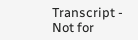Transcript - Not for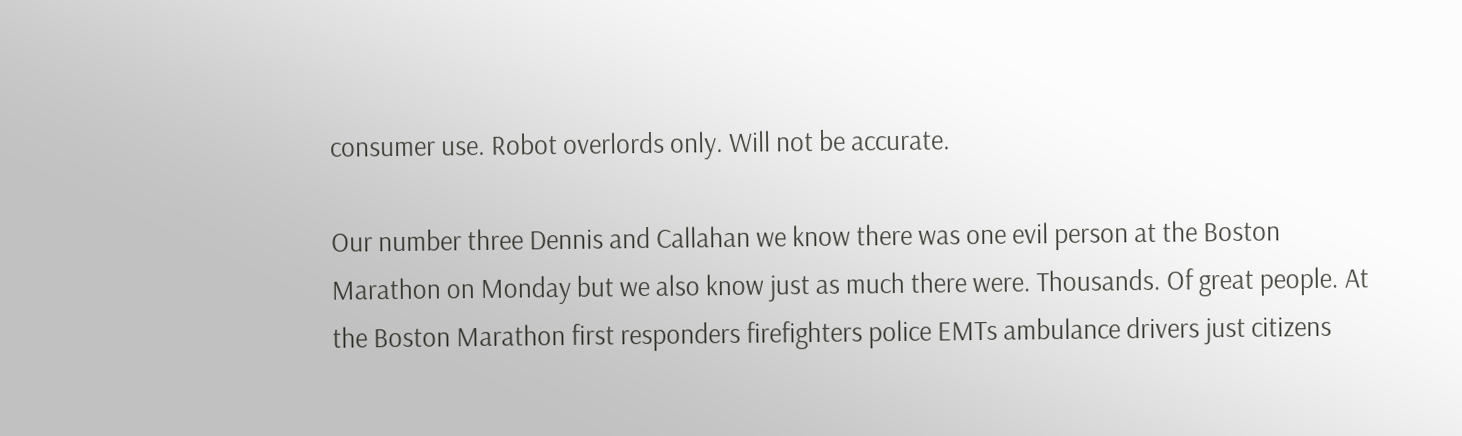consumer use. Robot overlords only. Will not be accurate.

Our number three Dennis and Callahan we know there was one evil person at the Boston Marathon on Monday but we also know just as much there were. Thousands. Of great people. At the Boston Marathon first responders firefighters police EMTs ambulance drivers just citizens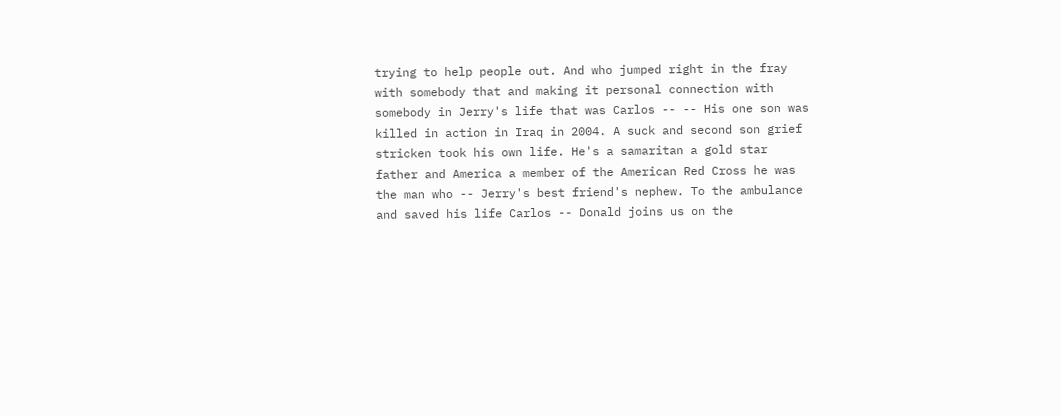trying to help people out. And who jumped right in the fray with somebody that and making it personal connection with somebody in Jerry's life that was Carlos -- -- His one son was killed in action in Iraq in 2004. A suck and second son grief stricken took his own life. He's a samaritan a gold star father and America a member of the American Red Cross he was the man who -- Jerry's best friend's nephew. To the ambulance and saved his life Carlos -- Donald joins us on the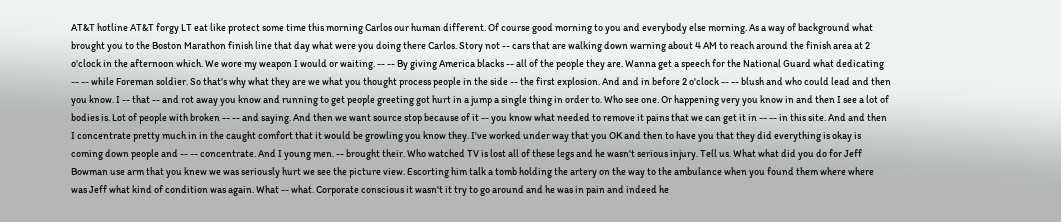AT&T hotline AT&T forgy LT eat like protect some time this morning Carlos our human different. Of course good morning to you and everybody else morning. As a way of background what brought you to the Boston Marathon finish line that day what were you doing there Carlos. Story not -- cars that are walking down warning about 4 AM to reach around the finish area at 2 o'clock in the afternoon which. We wore my weapon I would or waiting. -- -- By giving America blacks -- all of the people they are. Wanna get a speech for the National Guard what dedicating -- -- while Foreman soldier. So that's why what they are we what you thought process people in the side -- the first explosion. And and in before 2 o'clock -- -- blush and who could lead and then you know. I -- that -- and rot away you know and running to get people greeting got hurt in a jump a single thing in order to. Who see one. Or happening very you know in and then I see a lot of bodies is. Lot of people with broken -- -- and saying. And then we want source stop because of it -- you know what needed to remove it pains that we can get it in -- -- in this site. And and then I concentrate pretty much in in the caught comfort that it would be growling you know they. I've worked under way that you OK and then to have you that they did everything is okay is coming down people and -- -- concentrate. And I young men. -- brought their. Who watched TV is lost all of these legs and he wasn't serious injury. Tell us. What what did you do for Jeff Bowman use arm that you knew we was seriously hurt we see the picture view. Escorting him talk a tomb holding the artery on the way to the ambulance when you found them where where was Jeff what kind of condition was again. What -- what. Corporate conscious it wasn't it try to go around and he was in pain and indeed he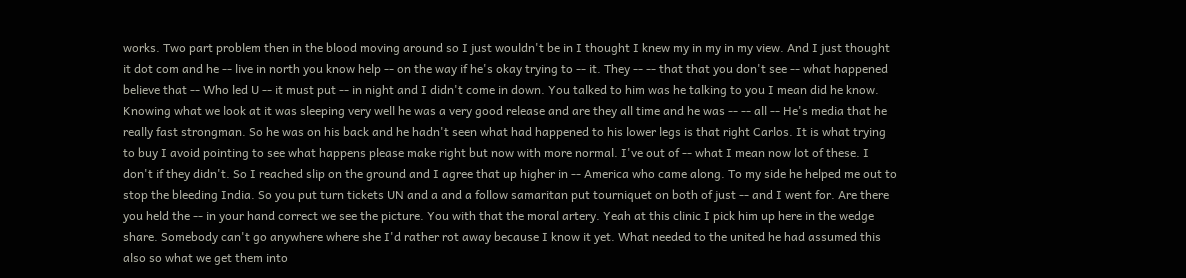works. Two part problem then in the blood moving around so I just wouldn't be in I thought I knew my in my in my view. And I just thought it dot com and he -- live in north you know help -- on the way if he's okay trying to -- it. They -- -- that that you don't see -- what happened believe that -- Who led U -- it must put -- in night and I didn't come in down. You talked to him was he talking to you I mean did he know. Knowing what we look at it was sleeping very well he was a very good release and are they all time and he was -- -- all -- He's media that he really fast strongman. So he was on his back and he hadn't seen what had happened to his lower legs is that right Carlos. It is what trying to buy I avoid pointing to see what happens please make right but now with more normal. I've out of -- what I mean now lot of these. I don't if they didn't. So I reached slip on the ground and I agree that up higher in -- America who came along. To my side he helped me out to stop the bleeding India. So you put turn tickets UN and a and a follow samaritan put tourniquet on both of just -- and I went for. Are there you held the -- in your hand correct we see the picture. You with that the moral artery. Yeah at this clinic I pick him up here in the wedge share. Somebody can't go anywhere where she I'd rather rot away because I know it yet. What needed to the united he had assumed this also so what we get them into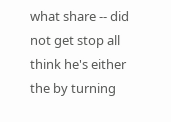what share -- did not get stop all think he's either the by turning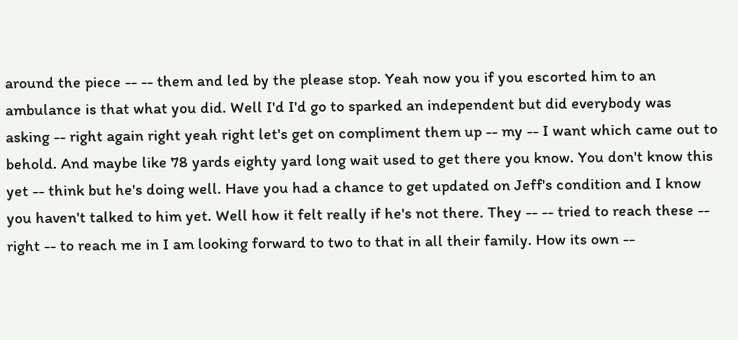around the piece -- -- them and led by the please stop. Yeah now you if you escorted him to an ambulance is that what you did. Well I'd I'd go to sparked an independent but did everybody was asking -- right again right yeah right let's get on compliment them up -- my -- I want which came out to behold. And maybe like 78 yards eighty yard long wait used to get there you know. You don't know this yet -- think but he's doing well. Have you had a chance to get updated on Jeff's condition and I know you haven't talked to him yet. Well how it felt really if he's not there. They -- -- tried to reach these -- right -- to reach me in I am looking forward to two to that in all their family. How its own --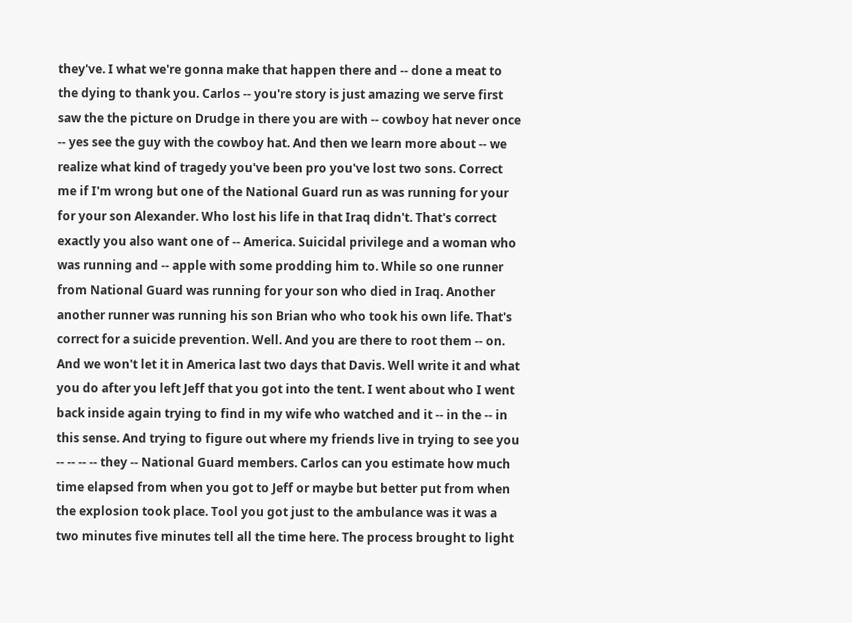they've. I what we're gonna make that happen there and -- done a meat to the dying to thank you. Carlos -- you're story is just amazing we serve first saw the the picture on Drudge in there you are with -- cowboy hat never once -- yes see the guy with the cowboy hat. And then we learn more about -- we realize what kind of tragedy you've been pro you've lost two sons. Correct me if I'm wrong but one of the National Guard run as was running for your for your son Alexander. Who lost his life in that Iraq didn't. That's correct exactly you also want one of -- America. Suicidal privilege and a woman who was running and -- apple with some prodding him to. While so one runner from National Guard was running for your son who died in Iraq. Another another runner was running his son Brian who who took his own life. That's correct for a suicide prevention. Well. And you are there to root them -- on. And we won't let it in America last two days that Davis. Well write it and what you do after you left Jeff that you got into the tent. I went about who I went back inside again trying to find in my wife who watched and it -- in the -- in this sense. And trying to figure out where my friends live in trying to see you -- -- -- -- they -- National Guard members. Carlos can you estimate how much time elapsed from when you got to Jeff or maybe but better put from when the explosion took place. Tool you got just to the ambulance was it was a two minutes five minutes tell all the time here. The process brought to light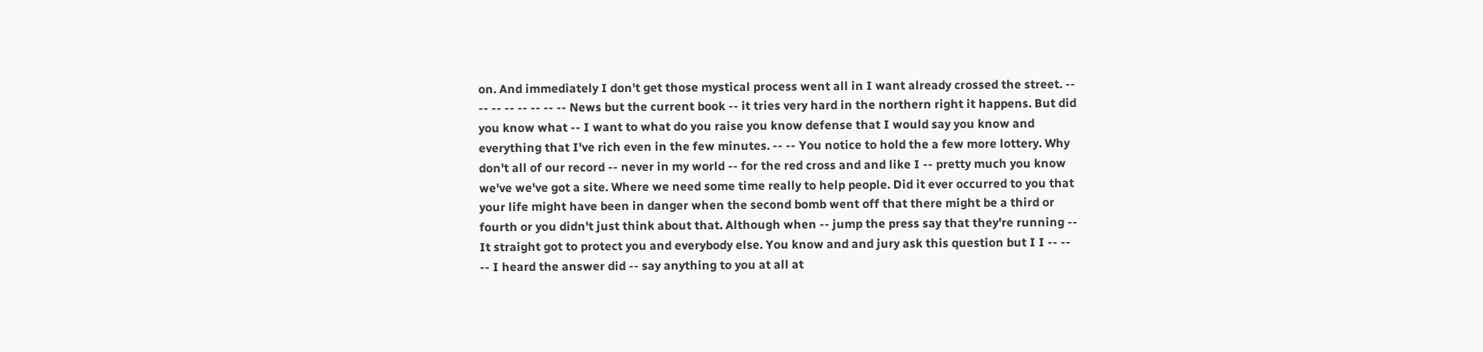on. And immediately I don't get those mystical process went all in I want already crossed the street. -- -- -- -- -- -- -- -- News but the current book -- it tries very hard in the northern right it happens. But did you know what -- I want to what do you raise you know defense that I would say you know and everything that I've rich even in the few minutes. -- -- You notice to hold the a few more lottery. Why don't all of our record -- never in my world -- for the red cross and and like I -- pretty much you know we've we've got a site. Where we need some time really to help people. Did it ever occurred to you that your life might have been in danger when the second bomb went off that there might be a third or fourth or you didn't just think about that. Although when -- jump the press say that they're running -- It straight got to protect you and everybody else. You know and and jury ask this question but I I -- -- -- I heard the answer did -- say anything to you at all at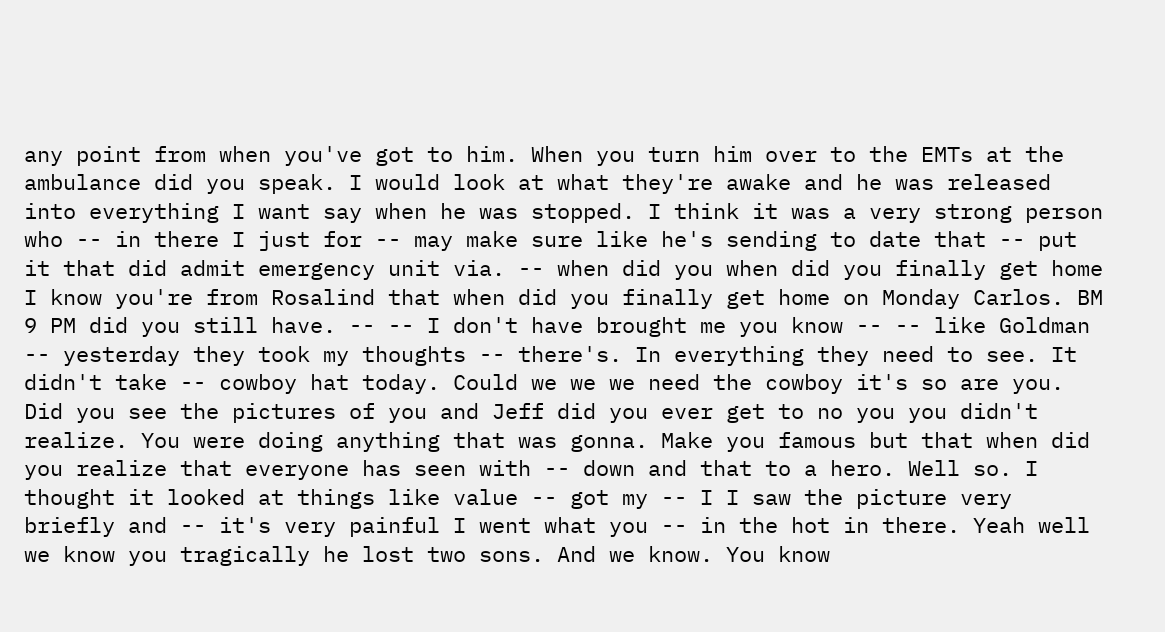any point from when you've got to him. When you turn him over to the EMTs at the ambulance did you speak. I would look at what they're awake and he was released into everything I want say when he was stopped. I think it was a very strong person who -- in there I just for -- may make sure like he's sending to date that -- put it that did admit emergency unit via. -- when did you when did you finally get home I know you're from Rosalind that when did you finally get home on Monday Carlos. BM 9 PM did you still have. -- -- I don't have brought me you know -- -- like Goldman -- yesterday they took my thoughts -- there's. In everything they need to see. It didn't take -- cowboy hat today. Could we we we need the cowboy it's so are you. Did you see the pictures of you and Jeff did you ever get to no you you didn't realize. You were doing anything that was gonna. Make you famous but that when did you realize that everyone has seen with -- down and that to a hero. Well so. I thought it looked at things like value -- got my -- I I saw the picture very briefly and -- it's very painful I went what you -- in the hot in there. Yeah well we know you tragically he lost two sons. And we know. You know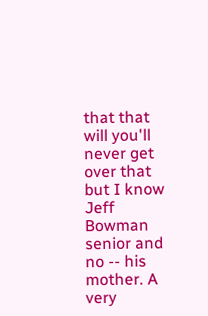that that will you'll never get over that but I know Jeff Bowman senior and no -- his mother. A very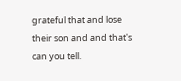grateful that and lose their son and and that's can you tell.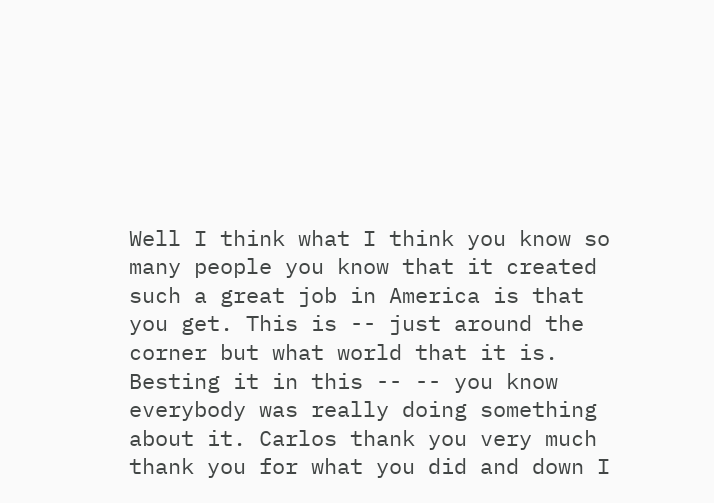Well I think what I think you know so many people you know that it created such a great job in America is that you get. This is -- just around the corner but what world that it is. Besting it in this -- -- you know everybody was really doing something about it. Carlos thank you very much thank you for what you did and down I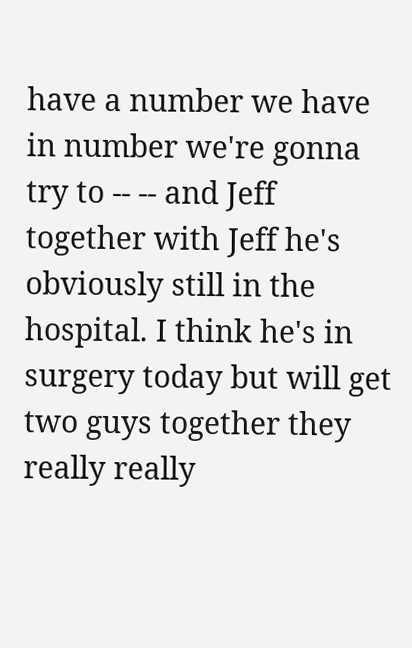have a number we have in number we're gonna try to -- -- and Jeff together with Jeff he's obviously still in the hospital. I think he's in surgery today but will get two guys together they really really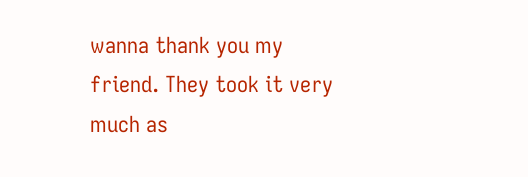wanna thank you my friend. They took it very much as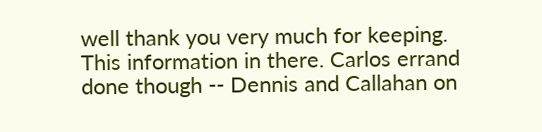well thank you very much for keeping. This information in there. Carlos errand done though -- Dennis and Callahan on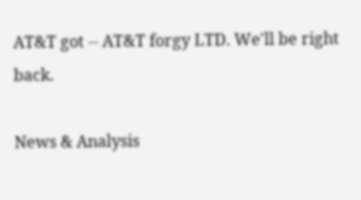AT&T got -- AT&T forgy LTD. We'll be right back.

News & Analysis